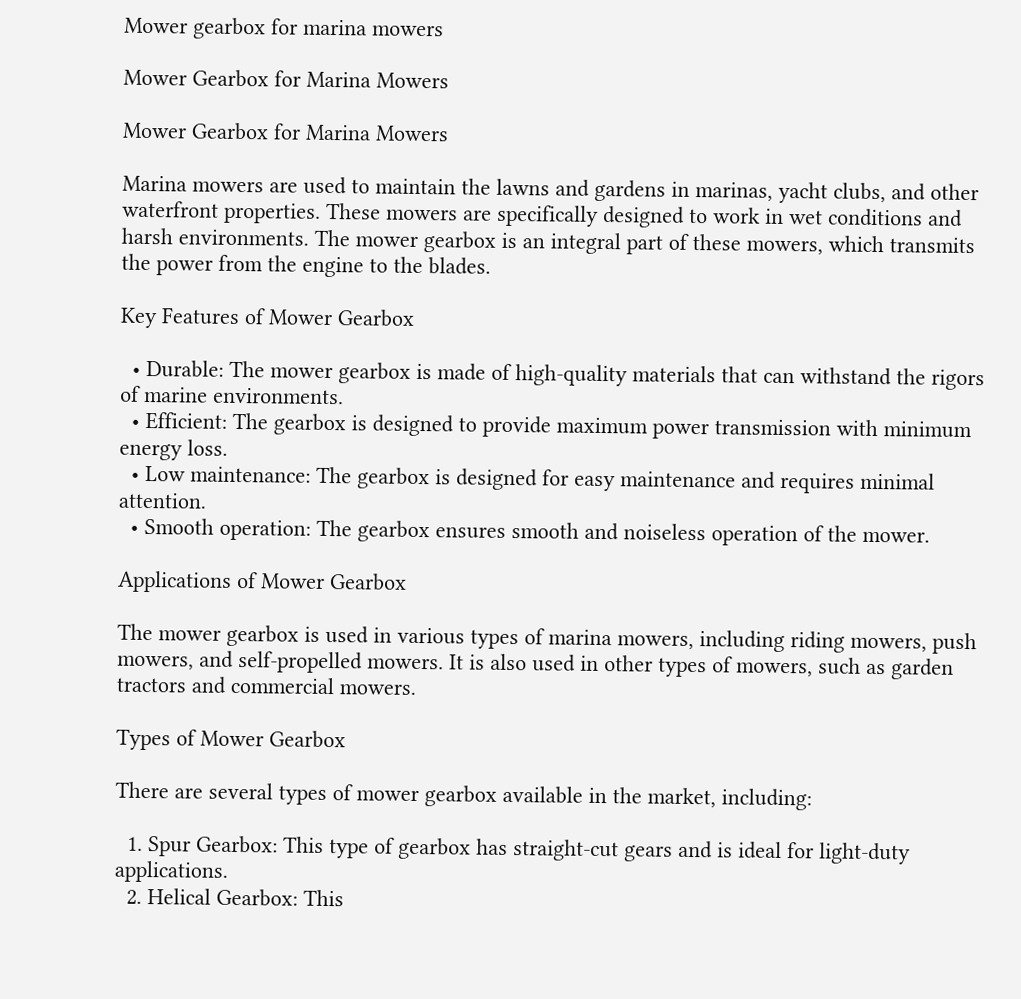Mower gearbox for marina mowers

Mower Gearbox for Marina Mowers

Mower Gearbox for Marina Mowers

Marina mowers are used to maintain the lawns and gardens in marinas, yacht clubs, and other waterfront properties. These mowers are specifically designed to work in wet conditions and harsh environments. The mower gearbox is an integral part of these mowers, which transmits the power from the engine to the blades.

Key Features of Mower Gearbox

  • Durable: The mower gearbox is made of high-quality materials that can withstand the rigors of marine environments.
  • Efficient: The gearbox is designed to provide maximum power transmission with minimum energy loss.
  • Low maintenance: The gearbox is designed for easy maintenance and requires minimal attention.
  • Smooth operation: The gearbox ensures smooth and noiseless operation of the mower.

Applications of Mower Gearbox

The mower gearbox is used in various types of marina mowers, including riding mowers, push mowers, and self-propelled mowers. It is also used in other types of mowers, such as garden tractors and commercial mowers.

Types of Mower Gearbox

There are several types of mower gearbox available in the market, including:

  1. Spur Gearbox: This type of gearbox has straight-cut gears and is ideal for light-duty applications.
  2. Helical Gearbox: This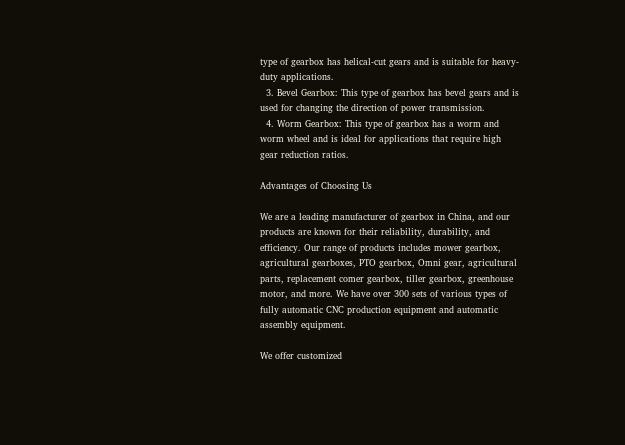type of gearbox has helical-cut gears and is suitable for heavy-duty applications.
  3. Bevel Gearbox: This type of gearbox has bevel gears and is used for changing the direction of power transmission.
  4. Worm Gearbox: This type of gearbox has a worm and worm wheel and is ideal for applications that require high gear reduction ratios.

Advantages of Choosing Us

We are a leading manufacturer of gearbox in China, and our products are known for their reliability, durability, and efficiency. Our range of products includes mower gearbox, agricultural gearboxes, PTO gearbox, Omni gear, agricultural parts, replacement comer gearbox, tiller gearbox, greenhouse motor, and more. We have over 300 sets of various types of fully automatic CNC production equipment and automatic assembly equipment.

We offer customized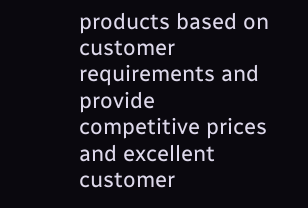products based on customer requirements and provide competitive prices and excellent customer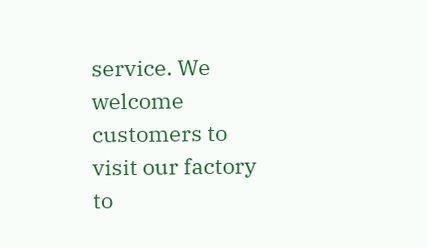service. We welcome customers to visit our factory to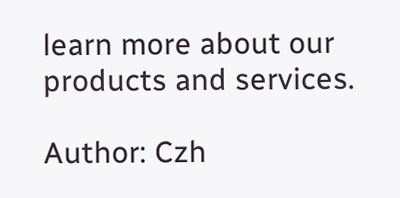learn more about our products and services.

Author: Czh